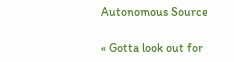Autonomous Source

« Gotta look out for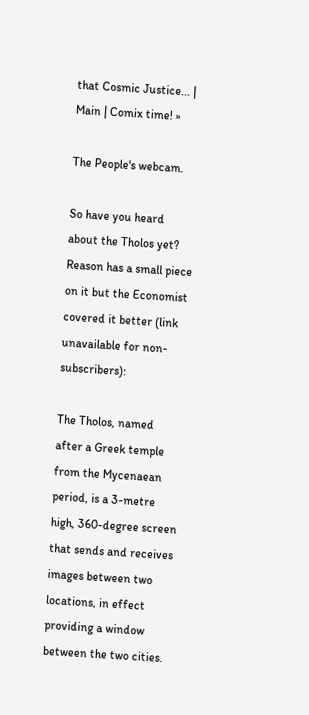that Cosmic Justice... | Main | Comix time! »

The People's webcam.

So have you heard about the Tholos yet? Reason has a small piece on it but the Economist covered it better (link unavailable for non-subscribers):

The Tholos, named after a Greek temple from the Mycenaean period, is a 3-metre high, 360-degree screen that sends and receives images between two locations, in effect providing a window between the two cities.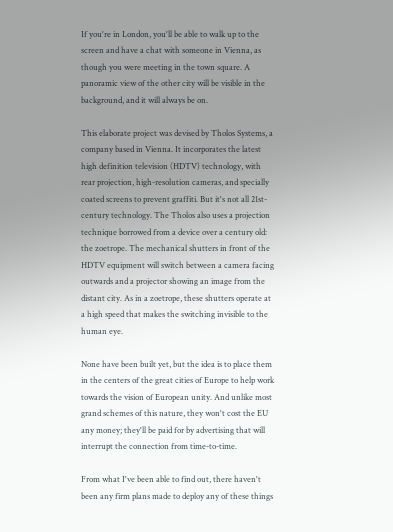If you're in London, you'll be able to walk up to the screen and have a chat with someone in Vienna, as though you were meeting in the town square. A panoramic view of the other city will be visible in the background, and it will always be on.

This elaborate project was devised by Tholos Systems, a company based in Vienna. It incorporates the latest high definition television (HDTV) technology, with rear projection, high-resolution cameras, and specially coated screens to prevent graffiti. But it's not all 21st-century technology. The Tholos also uses a projection technique borrowed from a device over a century old: the zoetrope. The mechanical shutters in front of the HDTV equipment will switch between a camera facing outwards and a projector showing an image from the distant city. As in a zoetrope, these shutters operate at a high speed that makes the switching invisible to the human eye.

None have been built yet, but the idea is to place them in the centers of the great cities of Europe to help work towards the vision of European unity. And unlike most grand schemes of this nature, they won't cost the EU any money; they'll be paid for by advertising that will interrupt the connection from time-to-time.

From what I've been able to find out, there haven't been any firm plans made to deploy any of these things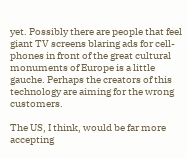yet. Possibly there are people that feel giant TV screens blaring ads for cell-phones in front of the great cultural monuments of Europe is a little gauche. Perhaps the creators of this technology are aiming for the wrong customers.

The US, I think, would be far more accepting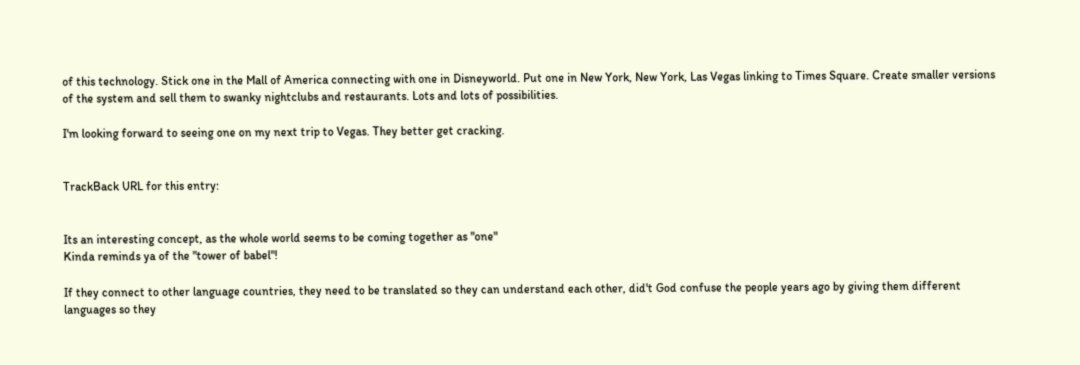of this technology. Stick one in the Mall of America connecting with one in Disneyworld. Put one in New York, New York, Las Vegas linking to Times Square. Create smaller versions of the system and sell them to swanky nightclubs and restaurants. Lots and lots of possibilities.

I'm looking forward to seeing one on my next trip to Vegas. They better get cracking.


TrackBack URL for this entry:


Its an interesting concept, as the whole world seems to be coming together as "one"
Kinda reminds ya of the "tower of babel"!

If they connect to other language countries, they need to be translated so they can understand each other, did't God confuse the people years ago by giving them different languages so they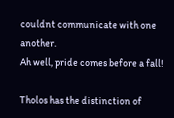couldnt communicate with one another.
Ah well, pride comes before a fall!

Tholos has the distinction of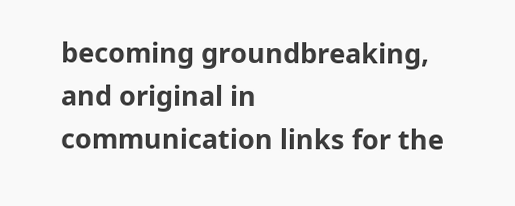becoming groundbreaking, and original in communication links for the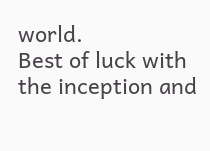world.
Best of luck with the inception and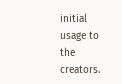initial usage to the creators.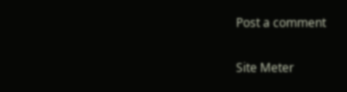Post a comment

Site Meter